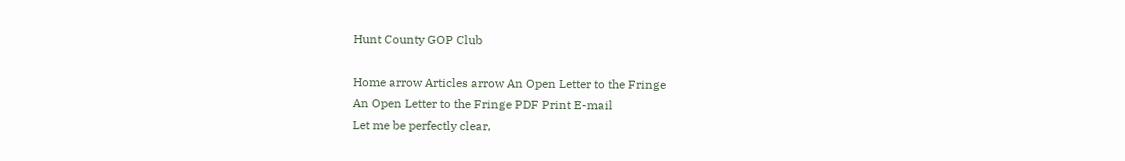Hunt County GOP Club

Home arrow Articles arrow An Open Letter to the Fringe
An Open Letter to the Fringe PDF Print E-mail
Let me be perfectly clear,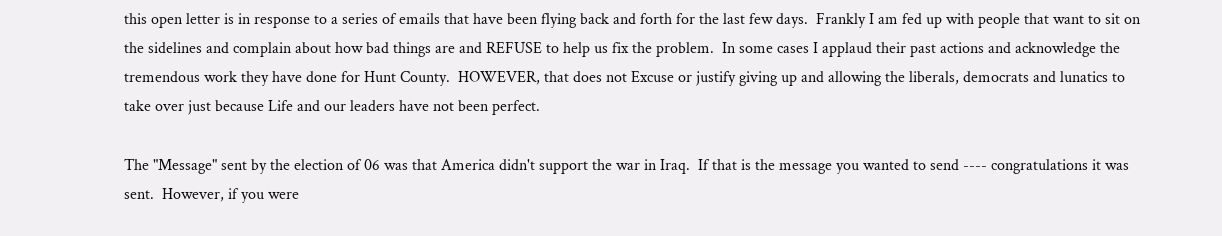this open letter is in response to a series of emails that have been flying back and forth for the last few days.  Frankly I am fed up with people that want to sit on the sidelines and complain about how bad things are and REFUSE to help us fix the problem.  In some cases I applaud their past actions and acknowledge the tremendous work they have done for Hunt County.  HOWEVER, that does not Excuse or justify giving up and allowing the liberals, democrats and lunatics to take over just because Life and our leaders have not been perfect.

The "Message" sent by the election of 06 was that America didn't support the war in Iraq.  If that is the message you wanted to send ---- congratulations it was sent.  However, if you were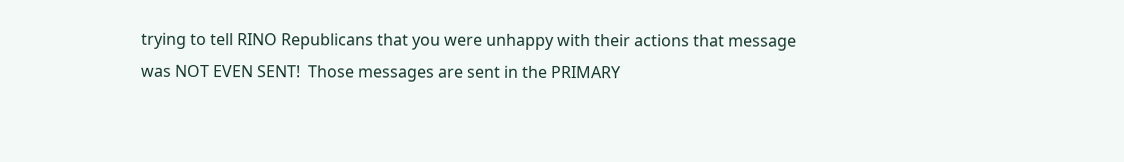trying to tell RINO Republicans that you were unhappy with their actions that message was NOT EVEN SENT!  Those messages are sent in the PRIMARY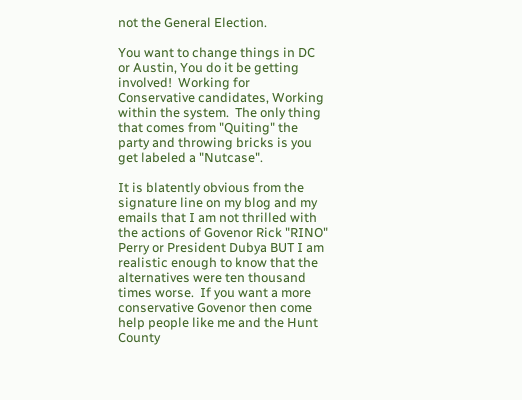not the General Election.

You want to change things in DC or Austin, You do it be getting involved!  Working for Conservative candidates, Working within the system.  The only thing that comes from "Quiting" the party and throwing bricks is you get labeled a "Nutcase".

It is blatently obvious from the signature line on my blog and my emails that I am not thrilled with the actions of Govenor Rick "RINO" Perry or President Dubya BUT I am realistic enough to know that the alternatives were ten thousand times worse.  If you want a more conservative Govenor then come help people like me and the Hunt County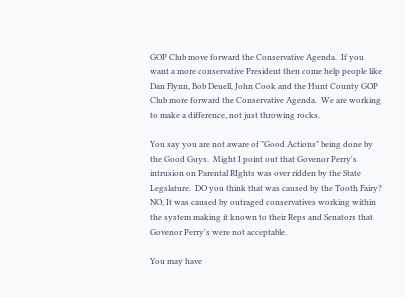GOP Club move forward the Conservative Agenda.  If you want a more conservative President then come help people like Dan Flynn, Bob Deuell, John Cook and the Hunt County GOP Club more forward the Conservative Agenda.  We are working to make a difference, not just throwing rocks.

You say you are not aware of "Good Actions" being done by the Good Guys.  Might I point out that Govenor Perry's intrusion on Parental RIghts was over ridden by the State Legslature.  DO you think that was caused by the Tooth Fairy?  NO, It was caused by outraged conservatives working within the system making it known to their Reps and Senators that Govenor Perry's were not acceptable.

You may have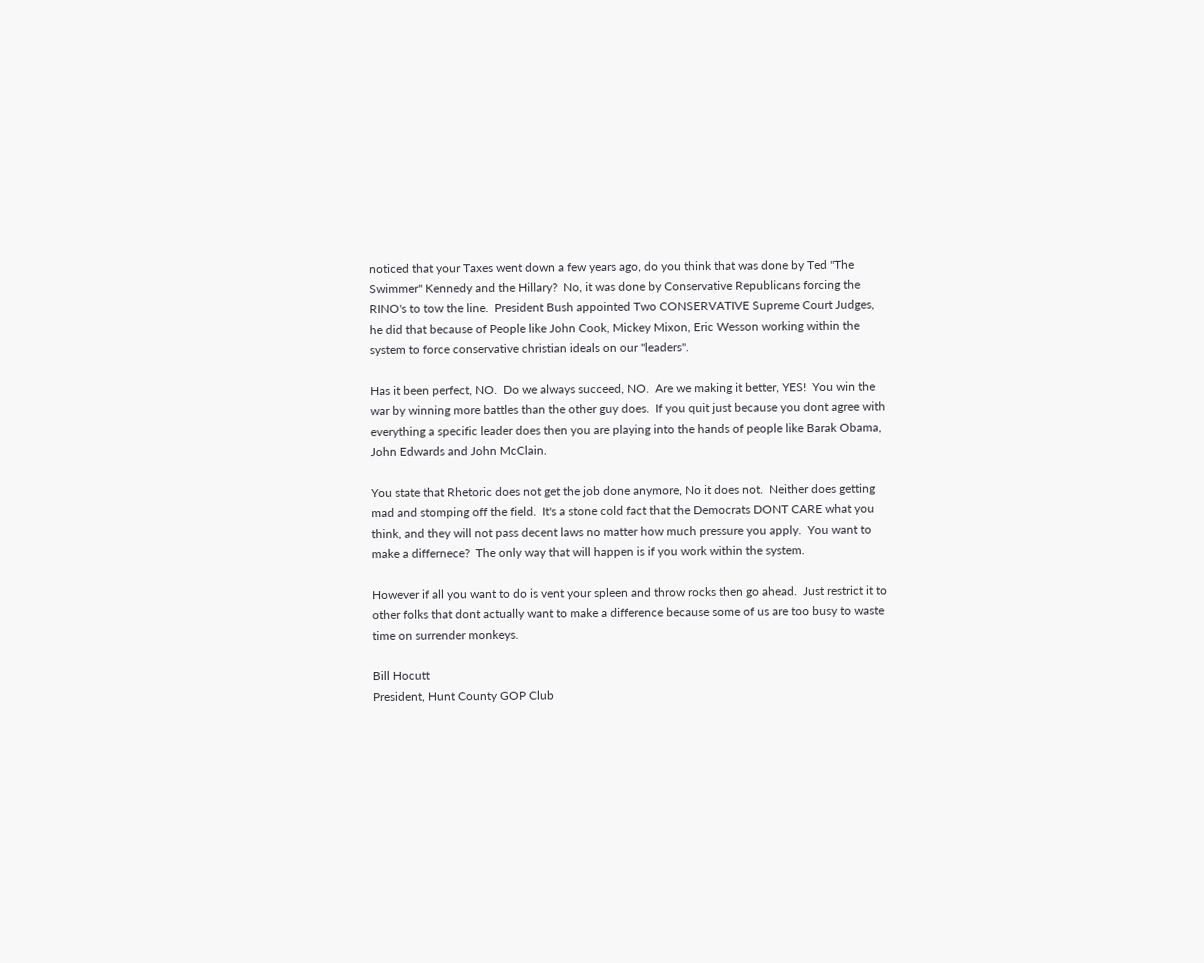noticed that your Taxes went down a few years ago, do you think that was done by Ted "The Swimmer" Kennedy and the Hillary?  No, it was done by Conservative Republicans forcing the RINO's to tow the line.  President Bush appointed Two CONSERVATIVE Supreme Court Judges, he did that because of People like John Cook, Mickey Mixon, Eric Wesson working within the system to force conservative christian ideals on our "leaders".

Has it been perfect, NO.  Do we always succeed, NO.  Are we making it better, YES!  You win the war by winning more battles than the other guy does.  If you quit just because you dont agree with everything a specific leader does then you are playing into the hands of people like Barak Obama, John Edwards and John McClain.

You state that Rhetoric does not get the job done anymore, No it does not.  Neither does getting mad and stomping off the field.  It's a stone cold fact that the Democrats DONT CARE what you think, and they will not pass decent laws no matter how much pressure you apply.  You want to make a differnece?  The only way that will happen is if you work within the system.

However if all you want to do is vent your spleen and throw rocks then go ahead.  Just restrict it to other folks that dont actually want to make a difference because some of us are too busy to waste time on surrender monkeys.

Bill Hocutt
President, Hunt County GOP Club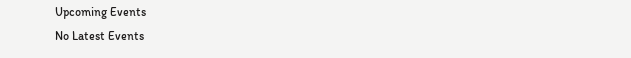Upcoming Events
No Latest Events